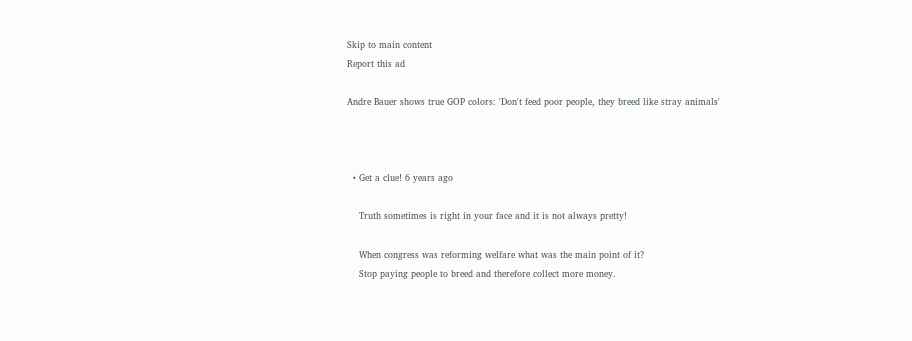Skip to main content
Report this ad

Andre Bauer shows true GOP colors: 'Don't feed poor people, they breed like stray animals'



  • Get a clue! 6 years ago

    Truth sometimes is right in your face and it is not always pretty!

    When congress was reforming welfare what was the main point of it?
    Stop paying people to breed and therefore collect more money.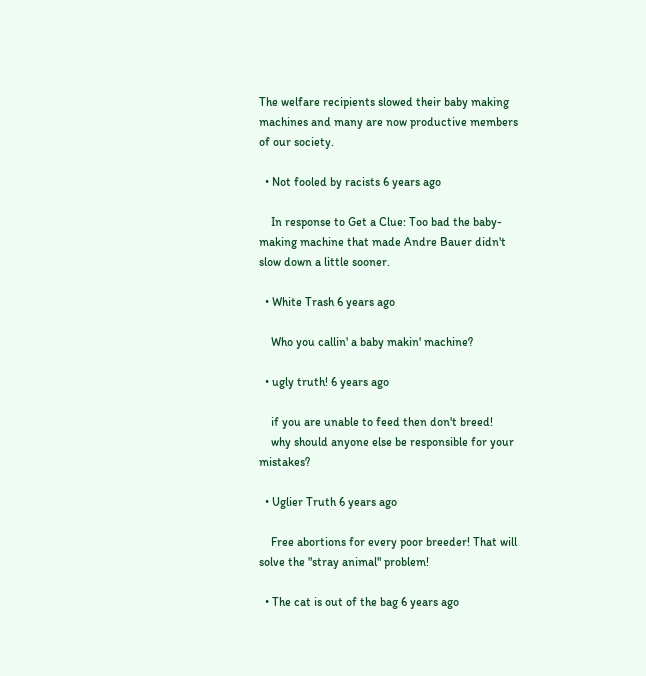The welfare recipients slowed their baby making machines and many are now productive members of our society.

  • Not fooled by racists 6 years ago

    In response to Get a Clue: Too bad the baby-making machine that made Andre Bauer didn't slow down a little sooner.

  • White Trash 6 years ago

    Who you callin' a baby makin' machine?

  • ugly truth! 6 years ago

    if you are unable to feed then don't breed!
    why should anyone else be responsible for your mistakes?

  • Uglier Truth 6 years ago

    Free abortions for every poor breeder! That will solve the "stray animal" problem!

  • The cat is out of the bag 6 years ago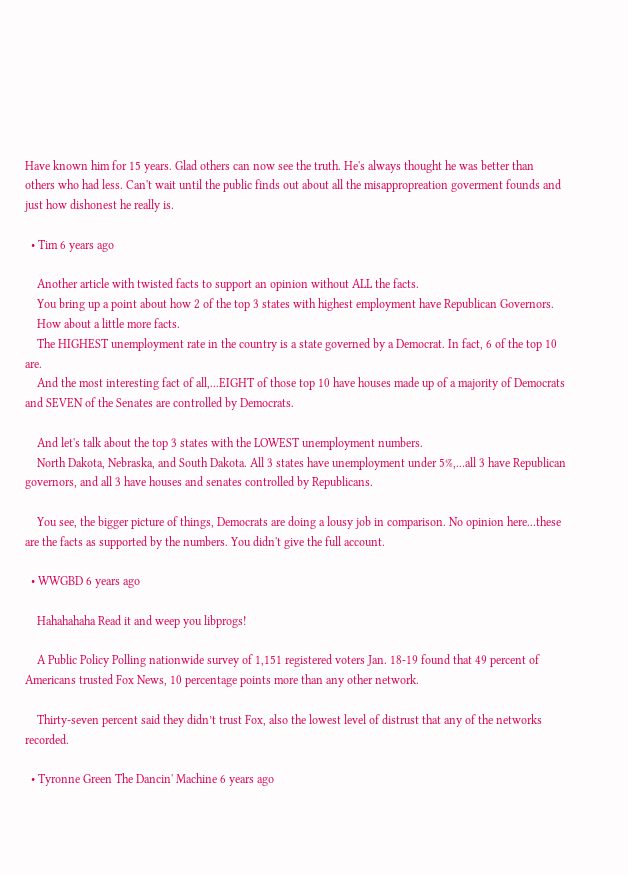Have known him for 15 years. Glad others can now see the truth. He's always thought he was better than others who had less. Can't wait until the public finds out about all the misappropreation goverment founds and just how dishonest he really is.

  • Tim 6 years ago

    Another article with twisted facts to support an opinion without ALL the facts.
    You bring up a point about how 2 of the top 3 states with highest employment have Republican Governors.
    How about a little more facts.
    The HIGHEST unemployment rate in the country is a state governed by a Democrat. In fact, 6 of the top 10 are.
    And the most interesting fact of all,...EIGHT of those top 10 have houses made up of a majority of Democrats and SEVEN of the Senates are controlled by Democrats.

    And let's talk about the top 3 states with the LOWEST unemployment numbers.
    North Dakota, Nebraska, and South Dakota. All 3 states have unemployment under 5%,...all 3 have Republican governors, and all 3 have houses and senates controlled by Republicans.

    You see, the bigger picture of things, Democrats are doing a lousy job in comparison. No opinion here...these are the facts as supported by the numbers. You didn't give the full account.

  • WWGBD 6 years ago

    Hahahahaha Read it and weep you libprogs!

    A Public Policy Polling nationwide survey of 1,151 registered voters Jan. 18-19 found that 49 percent of Americans trusted Fox News, 10 percentage points more than any other network.

    Thirty-seven percent said they didn’t trust Fox, also the lowest level of distrust that any of the networks recorded.

  • Tyronne Green The Dancin' Machine 6 years ago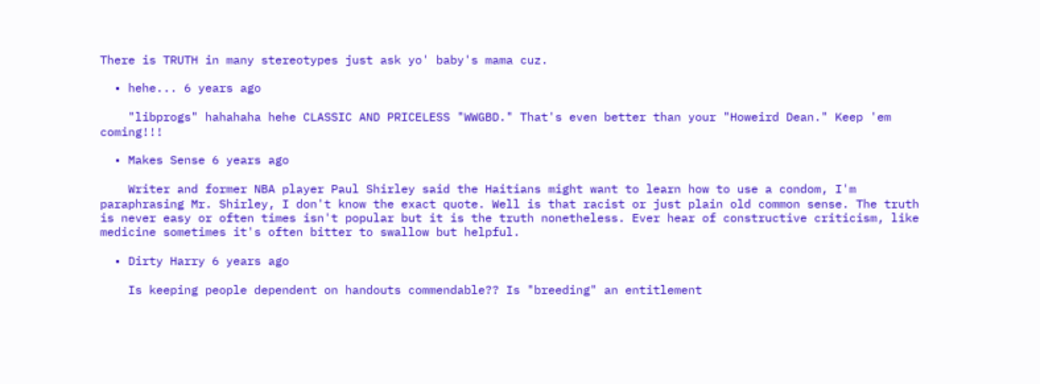There is TRUTH in many stereotypes just ask yo' baby's mama cuz.

  • hehe... 6 years ago

    "libprogs" hahahaha hehe CLASSIC AND PRICELESS "WWGBD." That's even better than your "Howeird Dean." Keep 'em coming!!!

  • Makes Sense 6 years ago

    Writer and former NBA player Paul Shirley said the Haitians might want to learn how to use a condom, I'm paraphrasing Mr. Shirley, I don't know the exact quote. Well is that racist or just plain old common sense. The truth is never easy or often times isn't popular but it is the truth nonetheless. Ever hear of constructive criticism, like medicine sometimes it's often bitter to swallow but helpful.

  • Dirty Harry 6 years ago

    Is keeping people dependent on handouts commendable?? Is "breeding" an entitlement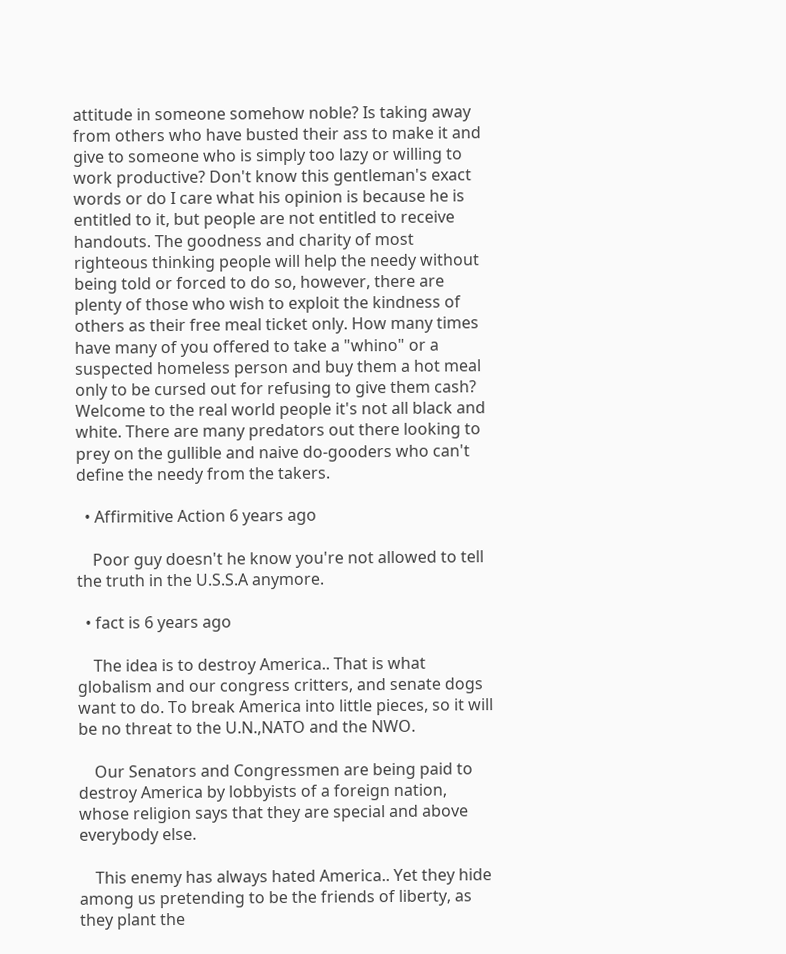attitude in someone somehow noble? Is taking away from others who have busted their ass to make it and give to someone who is simply too lazy or willing to work productive? Don't know this gentleman's exact words or do I care what his opinion is because he is entitled to it, but people are not entitled to receive handouts. The goodness and charity of most righteous thinking people will help the needy without being told or forced to do so, however, there are plenty of those who wish to exploit the kindness of others as their free meal ticket only. How many times have many of you offered to take a "whino" or a suspected homeless person and buy them a hot meal only to be cursed out for refusing to give them cash? Welcome to the real world people it's not all black and white. There are many predators out there looking to prey on the gullible and naive do-gooders who can't define the needy from the takers.

  • Affirmitive Action 6 years ago

    Poor guy doesn't he know you're not allowed to tell the truth in the U.S.S.A anymore.

  • fact is 6 years ago

    The idea is to destroy America.. That is what globalism and our congress critters, and senate dogs want to do. To break America into little pieces, so it will be no threat to the U.N.,NATO and the NWO.

    Our Senators and Congressmen are being paid to destroy America by lobbyists of a foreign nation, whose religion says that they are special and above everybody else.

    This enemy has always hated America.. Yet they hide among us pretending to be the friends of liberty, as they plant the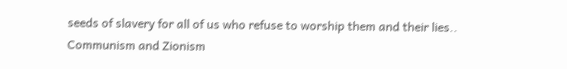seeds of slavery for all of us who refuse to worship them and their lies.. Communism and Zionism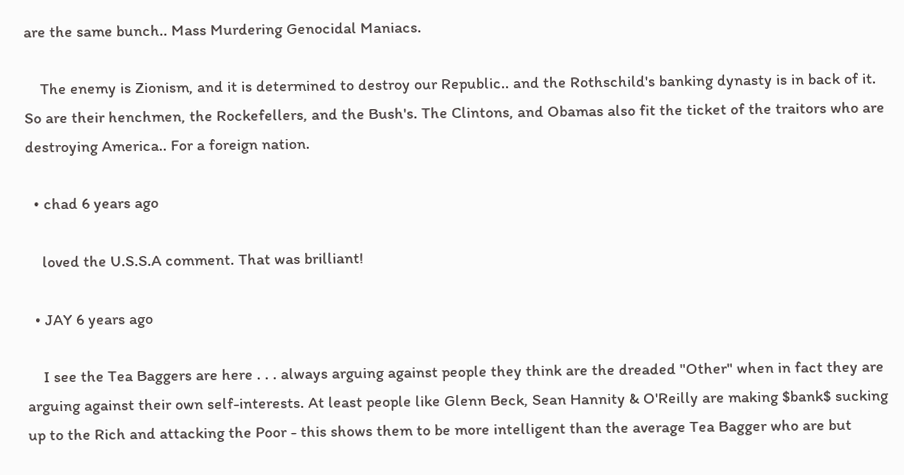are the same bunch.. Mass Murdering Genocidal Maniacs.

    The enemy is Zionism, and it is determined to destroy our Republic.. and the Rothschild's banking dynasty is in back of it. So are their henchmen, the Rockefellers, and the Bush's. The Clintons, and Obamas also fit the ticket of the traitors who are destroying America.. For a foreign nation.

  • chad 6 years ago

    loved the U.S.S.A comment. That was brilliant!

  • JAY 6 years ago

    I see the Tea Baggers are here . . . always arguing against people they think are the dreaded "Other" when in fact they are arguing against their own self-interests. At least people like Glenn Beck, Sean Hannity & O'Reilly are making $bank$ sucking up to the Rich and attacking the Poor - this shows them to be more intelligent than the average Tea Bagger who are but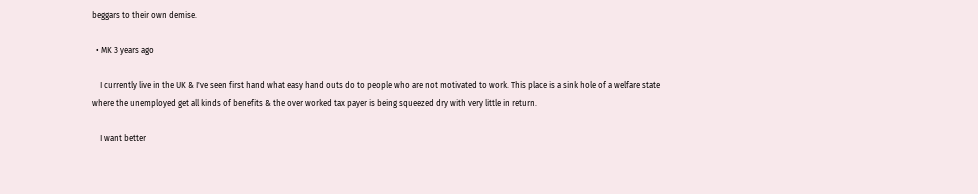beggars to their own demise.

  • MK 3 years ago

    I currently live in the UK & I've seen first hand what easy hand outs do to people who are not motivated to work. This place is a sink hole of a welfare state where the unemployed get all kinds of benefits & the over worked tax payer is being squeezed dry with very little in return.

    I want better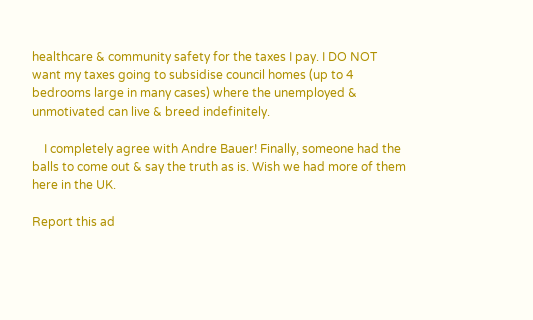healthcare & community safety for the taxes I pay. I DO NOT want my taxes going to subsidise council homes (up to 4 bedrooms large in many cases) where the unemployed & unmotivated can live & breed indefinitely.

    I completely agree with Andre Bauer! Finally, someone had the balls to come out & say the truth as is. Wish we had more of them here in the UK.

Report this ad